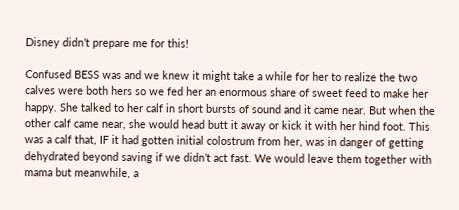Disney didn’t prepare me for this!

Confused BESS was and we knew it might take a while for her to realize the two calves were both hers so we fed her an enormous share of sweet feed to make her happy. She talked to her calf in short bursts of sound and it came near. But when the other calf came near, she would head butt it away or kick it with her hind foot. This was a calf that, IF it had gotten initial colostrum from her, was in danger of getting dehydrated beyond saving if we didn’t act fast. We would leave them together with mama but meanwhile, a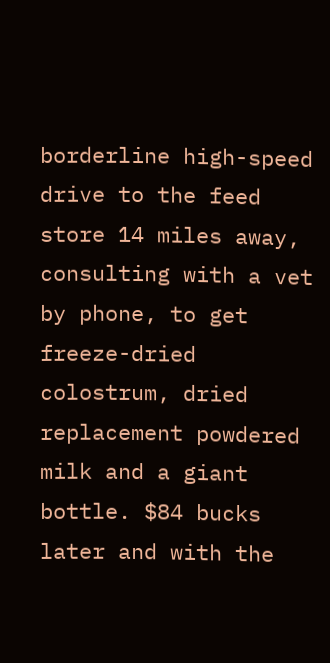borderline high-speed drive to the feed store 14 miles away, consulting with a vet by phone, to get freeze-dried colostrum, dried replacement powdered milk and a giant bottle. $84 bucks later and with the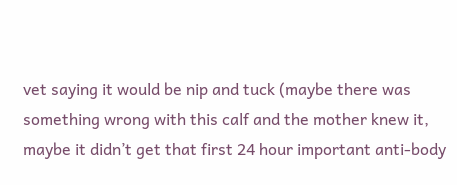vet saying it would be nip and tuck (maybe there was something wrong with this calf and the mother knew it, maybe it didn’t get that first 24 hour important anti-body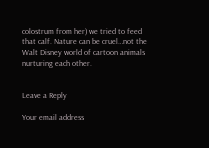colostrum from her) we tried to feed that calf. Nature can be cruel…not the Walt Disney world of cartoon animals nurturing each other.


Leave a Reply

Your email address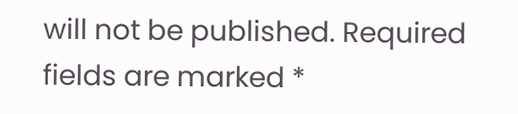will not be published. Required fields are marked *